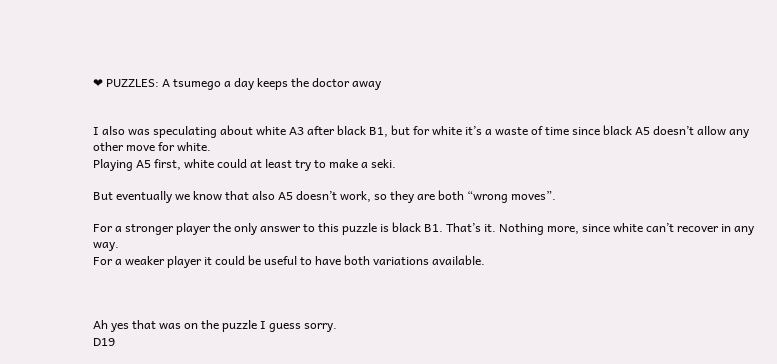❤ PUZZLES: A tsumego a day keeps the doctor away


I also was speculating about white A3 after black B1, but for white it’s a waste of time since black A5 doesn’t allow any other move for white.
Playing A5 first, white could at least try to make a seki.

But eventually we know that also A5 doesn’t work, so they are both “wrong moves”.

For a stronger player the only answer to this puzzle is black B1. That’s it. Nothing more, since white can’t recover in any way.
For a weaker player it could be useful to have both variations available.



Ah yes that was on the puzzle I guess sorry.
D19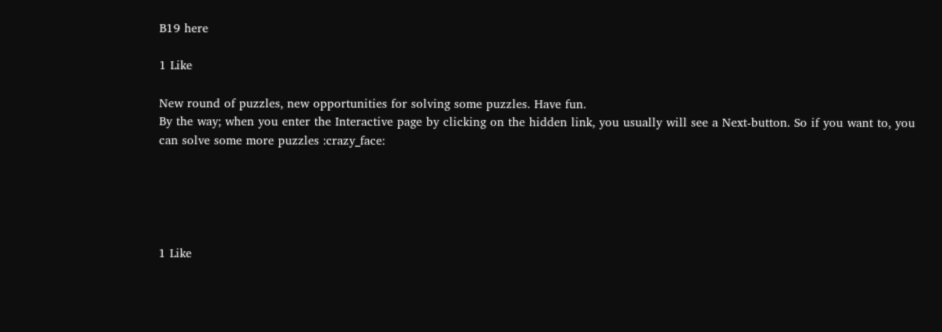B19 here

1 Like

New round of puzzles, new opportunities for solving some puzzles. Have fun.
By the way; when you enter the Interactive page by clicking on the hidden link, you usually will see a Next-button. So if you want to, you can solve some more puzzles :crazy_face:





1 Like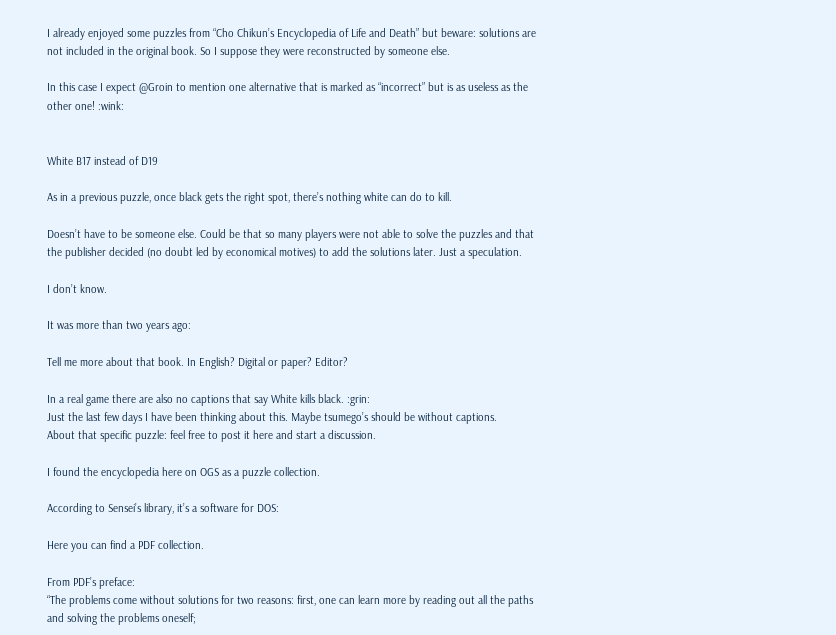I already enjoyed some puzzles from “Cho Chikun’s Encyclopedia of Life and Death” but beware: solutions are not included in the original book. So I suppose they were reconstructed by someone else.

In this case I expect @Groin to mention one alternative that is marked as “incorrect” but is as useless as the other one! :wink:


White B17 instead of D19

As in a previous puzzle, once black gets the right spot, there’s nothing white can do to kill.

Doesn’t have to be someone else. Could be that so many players were not able to solve the puzzles and that the publisher decided (no doubt led by economical motives) to add the solutions later. Just a speculation.

I don’t know.

It was more than two years ago:

Tell me more about that book. In English? Digital or paper? Editor?

In a real game there are also no captions that say White kills black. :grin:
Just the last few days I have been thinking about this. Maybe tsumego’s should be without captions.
About that specific puzzle: feel free to post it here and start a discussion.

I found the encyclopedia here on OGS as a puzzle collection.

According to Sensei’s library, it’s a software for DOS:

Here you can find a PDF collection.

From PDF’s preface:
“The problems come without solutions for two reasons: first, one can learn more by reading out all the paths and solving the problems oneself;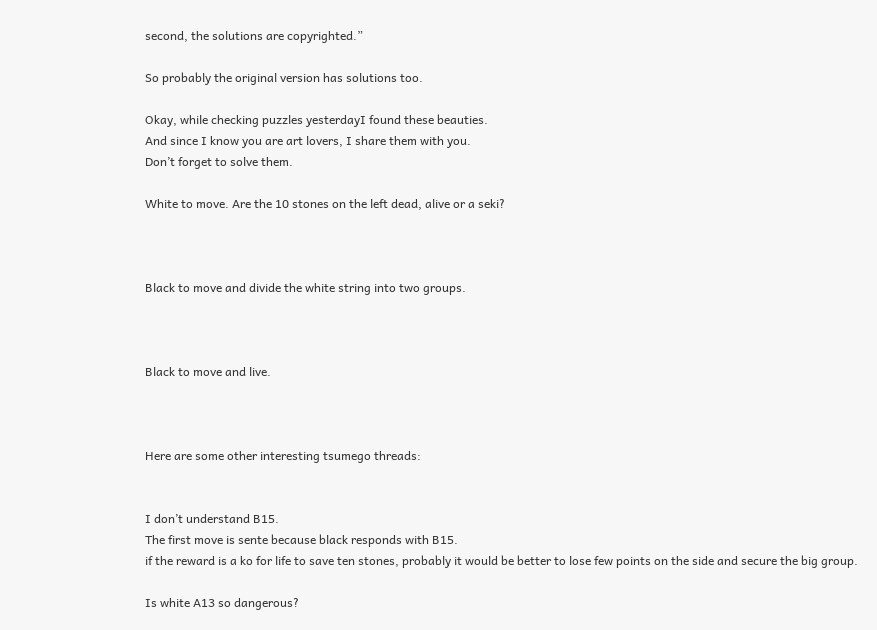second, the solutions are copyrighted.”

So probably the original version has solutions too.

Okay, while checking puzzles yesterdayI found these beauties.
And since I know you are art lovers, I share them with you.
Don’t forget to solve them.

White to move. Are the 10 stones on the left dead, alive or a seki?



Black to move and divide the white string into two groups.



Black to move and live.



Here are some other interesting tsumego threads:


I don’t understand B15.
The first move is sente because black responds with B15.
if the reward is a ko for life to save ten stones, probably it would be better to lose few points on the side and secure the big group.

Is white A13 so dangerous?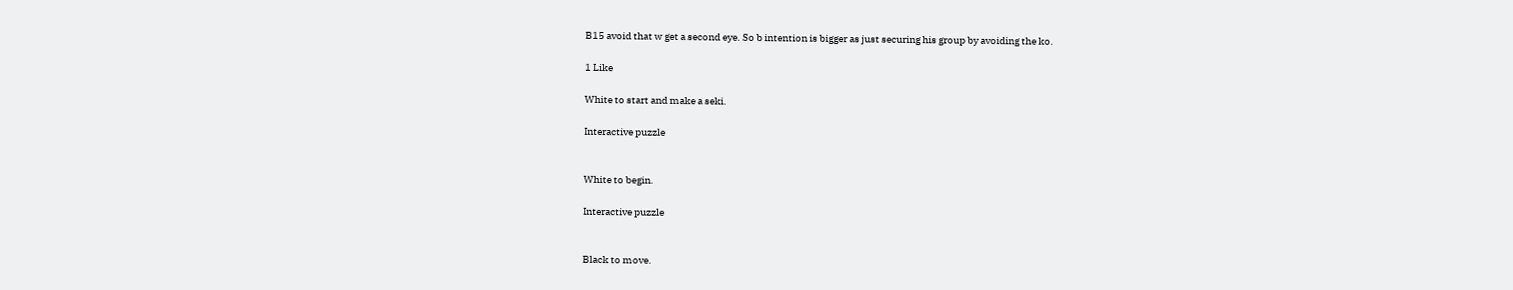B15 avoid that w get a second eye. So b intention is bigger as just securing his group by avoiding the ko.

1 Like

White to start and make a seki.

Interactive puzzle


White to begin.

Interactive puzzle


Black to move.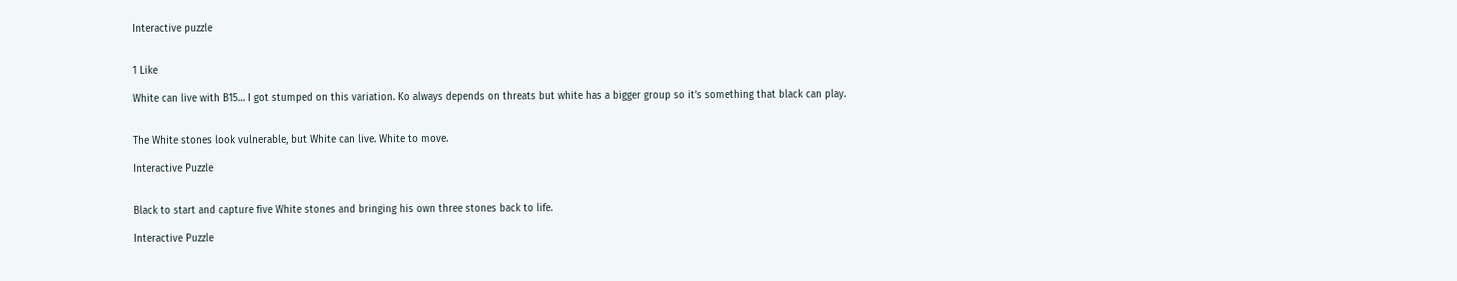Interactive puzzle


1 Like

White can live with B15… I got stumped on this variation. Ko always depends on threats but white has a bigger group so it’s something that black can play.


The White stones look vulnerable, but White can live. White to move.

Interactive Puzzle


Black to start and capture five White stones and bringing his own three stones back to life.

Interactive Puzzle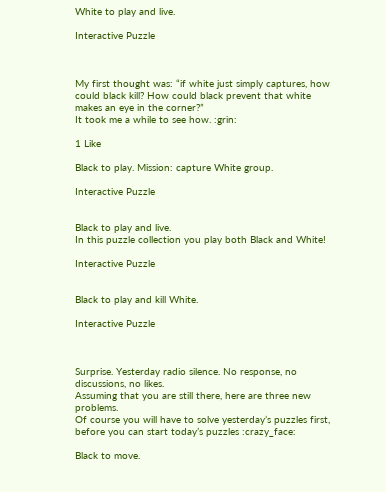White to play and live.

Interactive Puzzle



My first thought was: “if white just simply captures, how could black kill? How could black prevent that white makes an eye in the corner?”
It took me a while to see how. :grin:

1 Like

Black to play. Mission: capture White group.

Interactive Puzzle


Black to play and live.
In this puzzle collection you play both Black and White!

Interactive Puzzle


Black to play and kill White.

Interactive Puzzle



Surprise. Yesterday radio silence. No response, no discussions, no likes.
Assuming that you are still there, here are three new problems.
Of course you will have to solve yesterday’s puzzles first, before you can start today’s puzzles :crazy_face:

Black to move.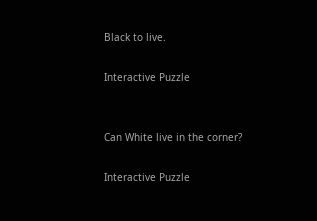Black to live.

Interactive Puzzle


Can White live in the corner?

Interactive Puzzle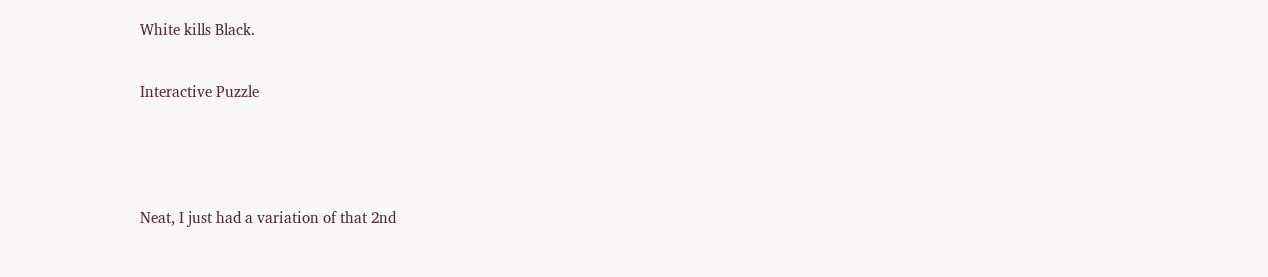White kills Black.

Interactive Puzzle



Neat, I just had a variation of that 2nd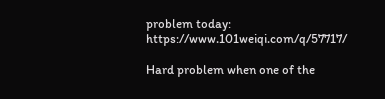problem today: https://www.101weiqi.com/q/57717/

Hard problem when one of the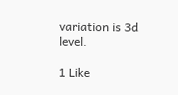variation is 3d level.

1 Like